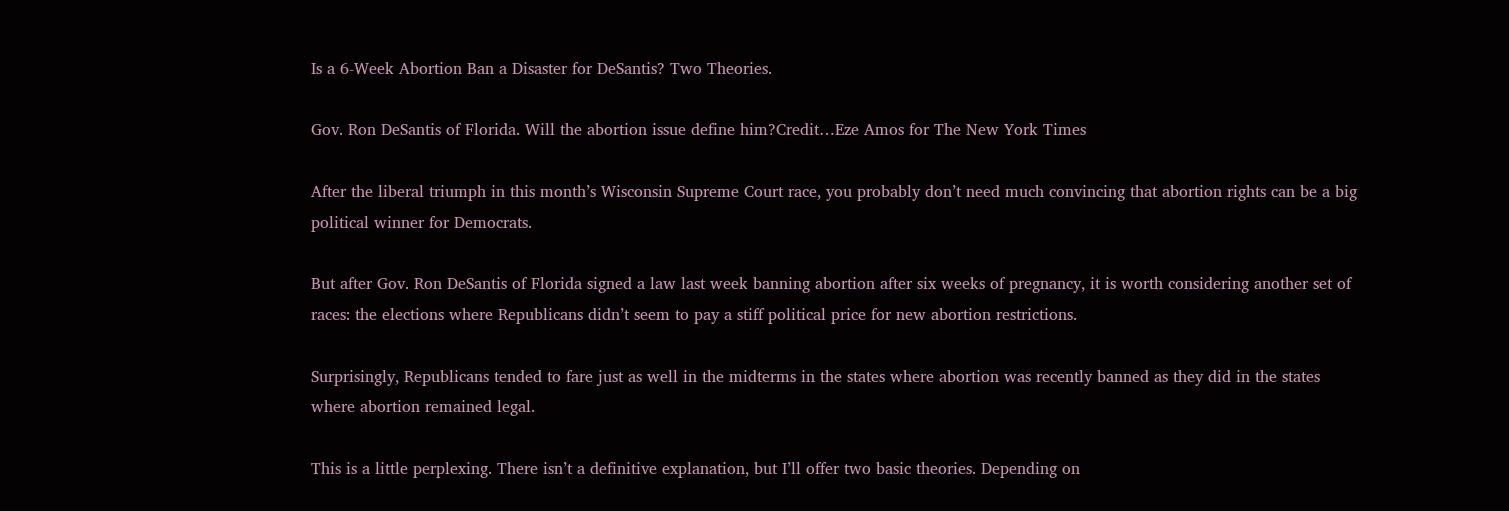Is a 6-Week Abortion Ban a Disaster for DeSantis? Two Theories.

Gov. Ron DeSantis of Florida. Will the abortion issue define him?Credit…Eze Amos for The New York Times

After the liberal triumph in this month’s Wisconsin Supreme Court race, you probably don’t need much convincing that abortion rights can be a big political winner for Democrats.

But after Gov. Ron DeSantis of Florida signed a law last week banning abortion after six weeks of pregnancy, it is worth considering another set of races: the elections where Republicans didn’t seem to pay a stiff political price for new abortion restrictions.

Surprisingly, Republicans tended to fare just as well in the midterms in the states where abortion was recently banned as they did in the states where abortion remained legal.

This is a little perplexing. There isn’t a definitive explanation, but I’ll offer two basic theories. Depending on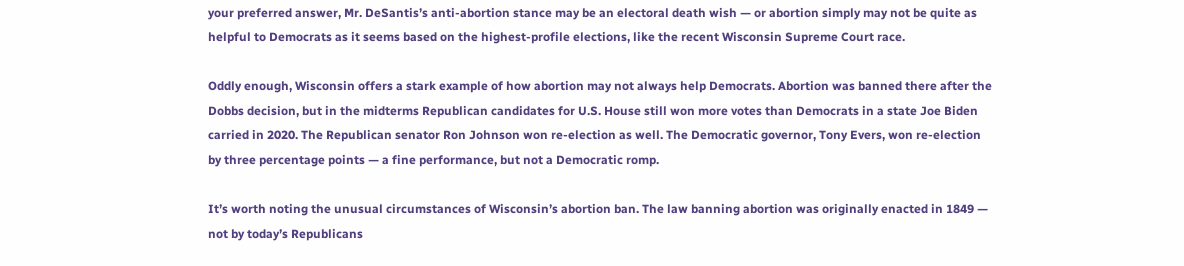your preferred answer, Mr. DeSantis’s anti-abortion stance may be an electoral death wish — or abortion simply may not be quite as helpful to Democrats as it seems based on the highest-profile elections, like the recent Wisconsin Supreme Court race.

Oddly enough, Wisconsin offers a stark example of how abortion may not always help Democrats. Abortion was banned there after the Dobbs decision, but in the midterms Republican candidates for U.S. House still won more votes than Democrats in a state Joe Biden carried in 2020. The Republican senator Ron Johnson won re-election as well. The Democratic governor, Tony Evers, won re-election by three percentage points — a fine performance, but not a Democratic romp.

It’s worth noting the unusual circumstances of Wisconsin’s abortion ban. The law banning abortion was originally enacted in 1849 — not by today’s Republicans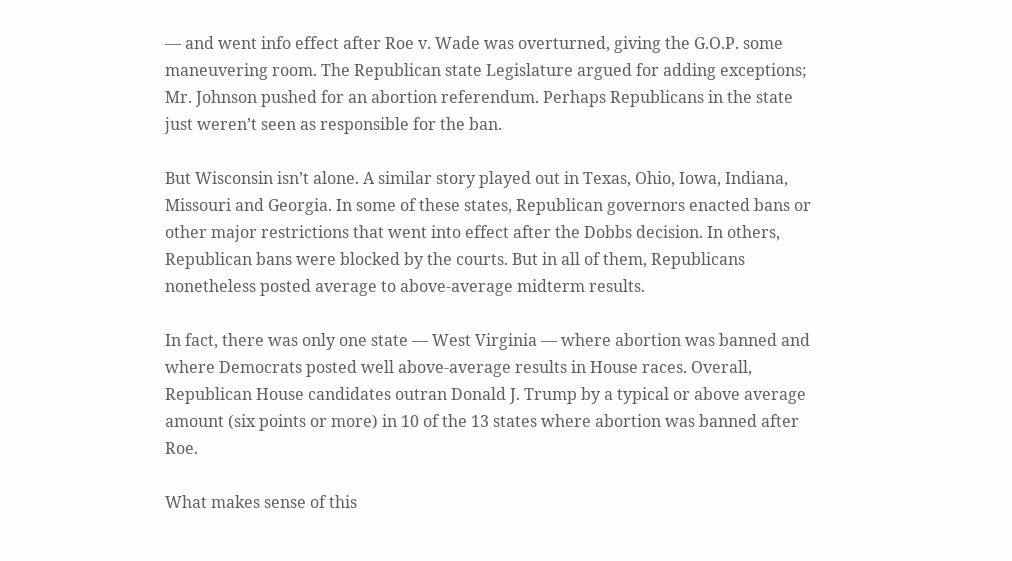— and went info effect after Roe v. Wade was overturned, giving the G.O.P. some maneuvering room. The Republican state Legislature argued for adding exceptions; Mr. Johnson pushed for an abortion referendum. Perhaps Republicans in the state just weren’t seen as responsible for the ban.

But Wisconsin isn’t alone. A similar story played out in Texas, Ohio, Iowa, Indiana, Missouri and Georgia. In some of these states, Republican governors enacted bans or other major restrictions that went into effect after the Dobbs decision. In others, Republican bans were blocked by the courts. But in all of them, Republicans nonetheless posted average to above-average midterm results.

In fact, there was only one state — West Virginia — where abortion was banned and where Democrats posted well above-average results in House races. Overall, Republican House candidates outran Donald J. Trump by a typical or above average amount (six points or more) in 10 of the 13 states where abortion was banned after Roe.

What makes sense of this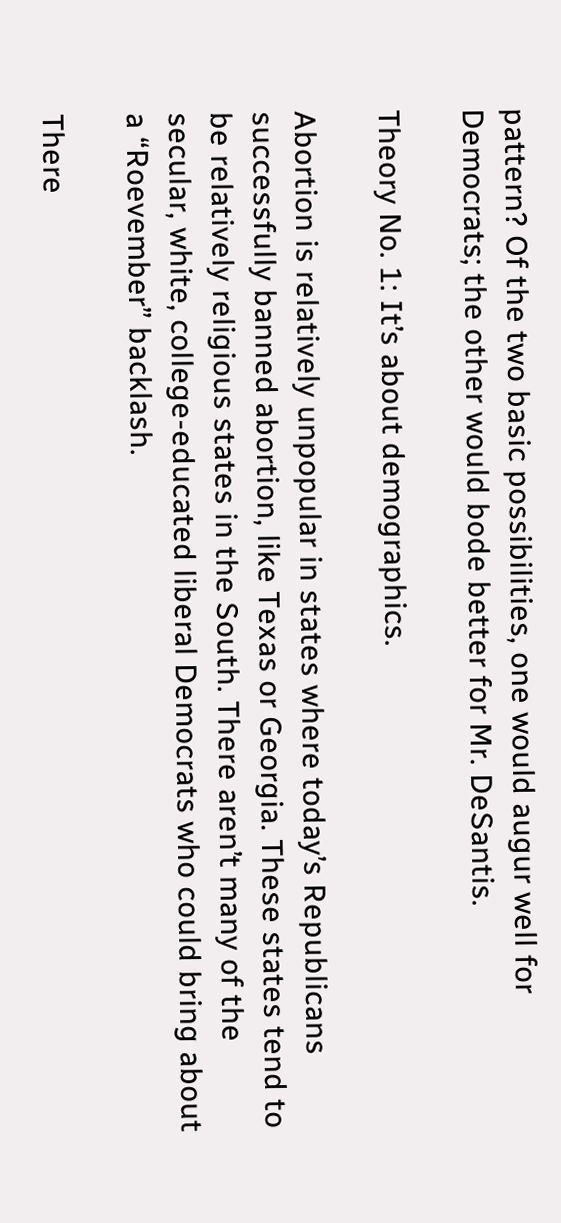pattern? Of the two basic possibilities, one would augur well for Democrats; the other would bode better for Mr. DeSantis.

Theory No. 1: It’s about demographics.

Abortion is relatively unpopular in states where today’s Republicans successfully banned abortion, like Texas or Georgia. These states tend to be relatively religious states in the South. There aren’t many of the secular, white, college-educated liberal Democrats who could bring about a “Roevember” backlash.

There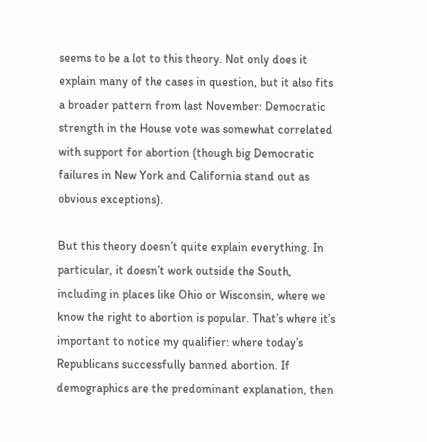seems to be a lot to this theory. Not only does it explain many of the cases in question, but it also fits a broader pattern from last November: Democratic strength in the House vote was somewhat correlated with support for abortion (though big Democratic failures in New York and California stand out as obvious exceptions).

But this theory doesn’t quite explain everything. In particular, it doesn’t work outside the South, including in places like Ohio or Wisconsin, where we know the right to abortion is popular. That’s where it’s important to notice my qualifier: where today’s Republicans successfully banned abortion. If demographics are the predominant explanation, then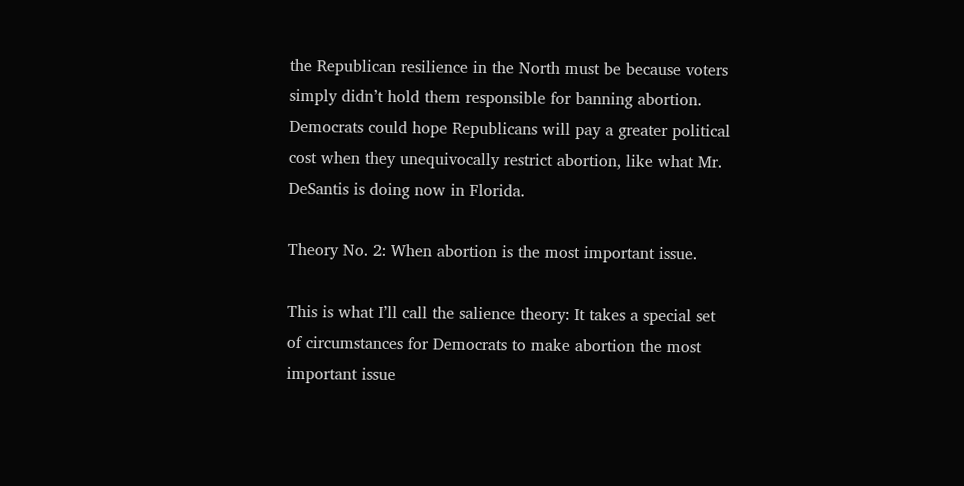the Republican resilience in the North must be because voters simply didn’t hold them responsible for banning abortion. Democrats could hope Republicans will pay a greater political cost when they unequivocally restrict abortion, like what Mr. DeSantis is doing now in Florida.

Theory No. 2: When abortion is the most important issue.

This is what I’ll call the salience theory: It takes a special set of circumstances for Democrats to make abortion the most important issue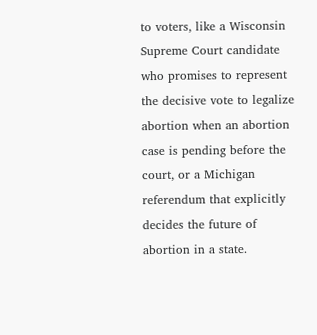to voters, like a Wisconsin Supreme Court candidate who promises to represent the decisive vote to legalize abortion when an abortion case is pending before the court, or a Michigan referendum that explicitly decides the future of abortion in a state.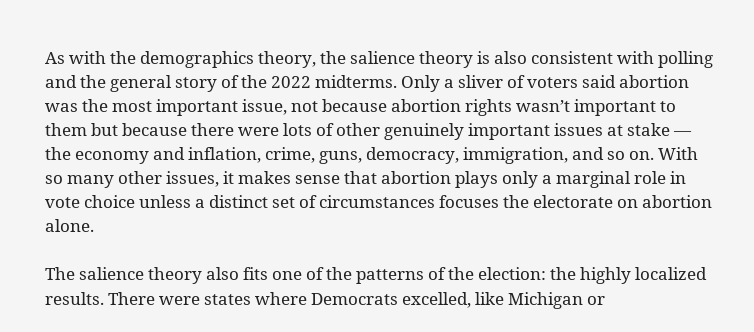As with the demographics theory, the salience theory is also consistent with polling and the general story of the 2022 midterms. Only a sliver of voters said abortion was the most important issue, not because abortion rights wasn’t important to them but because there were lots of other genuinely important issues at stake — the economy and inflation, crime, guns, democracy, immigration, and so on. With so many other issues, it makes sense that abortion plays only a marginal role in vote choice unless a distinct set of circumstances focuses the electorate on abortion alone.

The salience theory also fits one of the patterns of the election: the highly localized results. There were states where Democrats excelled, like Michigan or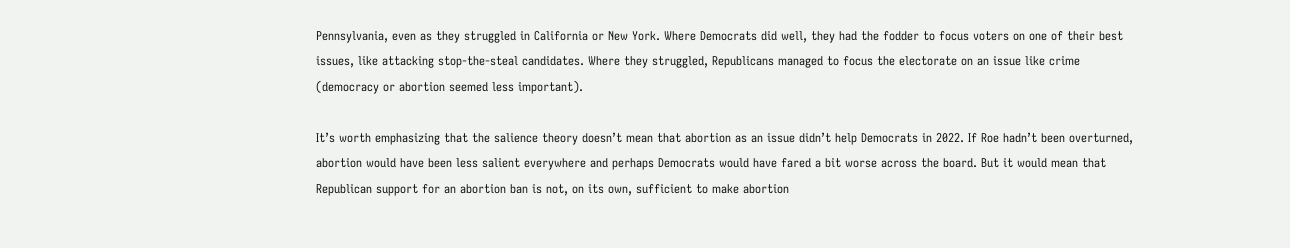Pennsylvania, even as they struggled in California or New York. Where Democrats did well, they had the fodder to focus voters on one of their best issues, like attacking stop-the-steal candidates. Where they struggled, Republicans managed to focus the electorate on an issue like crime (democracy or abortion seemed less important).

It’s worth emphasizing that the salience theory doesn’t mean that abortion as an issue didn’t help Democrats in 2022. If Roe hadn’t been overturned, abortion would have been less salient everywhere and perhaps Democrats would have fared a bit worse across the board. But it would mean that Republican support for an abortion ban is not, on its own, sufficient to make abortion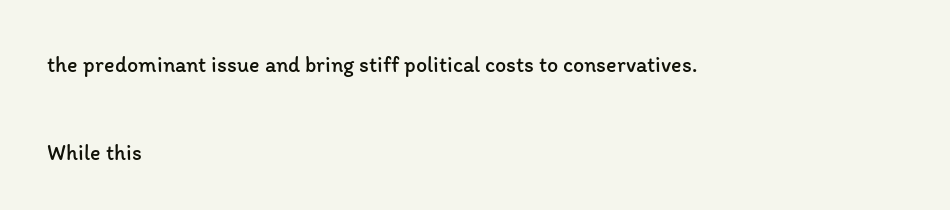the predominant issue and bring stiff political costs to conservatives.

While this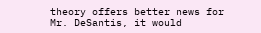theory offers better news for Mr. DeSantis, it would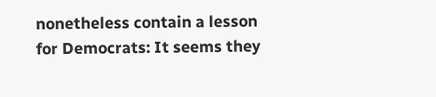nonetheless contain a lesson for Democrats: It seems they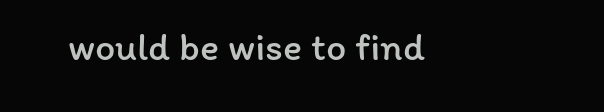would be wise to find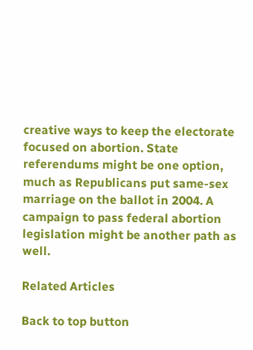creative ways to keep the electorate focused on abortion. State referendums might be one option, much as Republicans put same-sex marriage on the ballot in 2004. A campaign to pass federal abortion legislation might be another path as well.

Related Articles

Back to top button